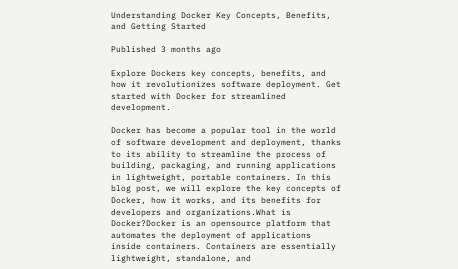Understanding Docker Key Concepts, Benefits, and Getting Started

Published 3 months ago

Explore Dockers key concepts, benefits, and how it revolutionizes software deployment. Get started with Docker for streamlined development.

Docker has become a popular tool in the world of software development and deployment, thanks to its ability to streamline the process of building, packaging, and running applications in lightweight, portable containers. In this blog post, we will explore the key concepts of Docker, how it works, and its benefits for developers and organizations.What is Docker?Docker is an opensource platform that automates the deployment of applications inside containers. Containers are essentially lightweight, standalone, and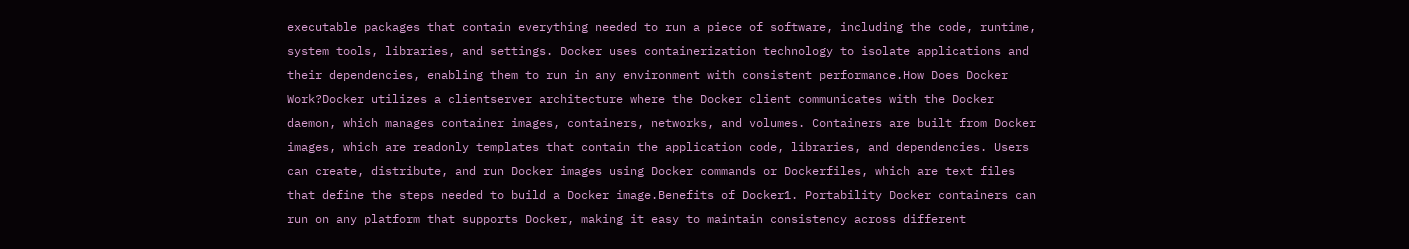executable packages that contain everything needed to run a piece of software, including the code, runtime, system tools, libraries, and settings. Docker uses containerization technology to isolate applications and their dependencies, enabling them to run in any environment with consistent performance.How Does Docker Work?Docker utilizes a clientserver architecture where the Docker client communicates with the Docker daemon, which manages container images, containers, networks, and volumes. Containers are built from Docker images, which are readonly templates that contain the application code, libraries, and dependencies. Users can create, distribute, and run Docker images using Docker commands or Dockerfiles, which are text files that define the steps needed to build a Docker image.Benefits of Docker1. Portability Docker containers can run on any platform that supports Docker, making it easy to maintain consistency across different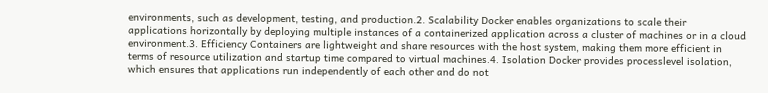environments, such as development, testing, and production.2. Scalability Docker enables organizations to scale their applications horizontally by deploying multiple instances of a containerized application across a cluster of machines or in a cloud environment.3. Efficiency Containers are lightweight and share resources with the host system, making them more efficient in terms of resource utilization and startup time compared to virtual machines.4. Isolation Docker provides processlevel isolation, which ensures that applications run independently of each other and do not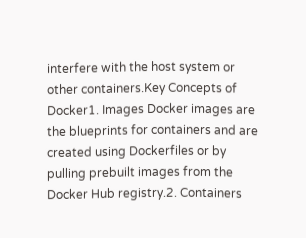interfere with the host system or other containers.Key Concepts of Docker1. Images Docker images are the blueprints for containers and are created using Dockerfiles or by pulling prebuilt images from the Docker Hub registry.2. Containers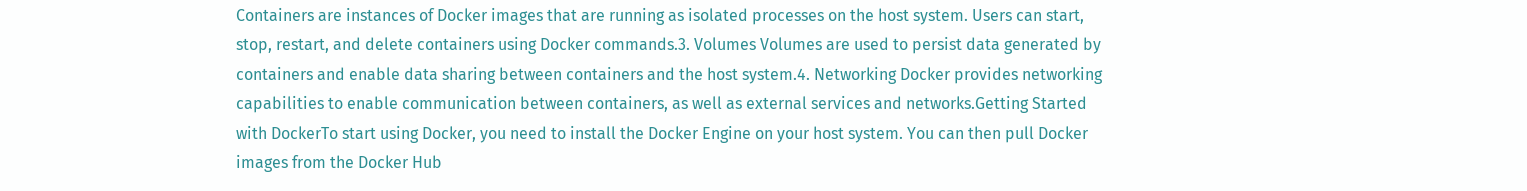Containers are instances of Docker images that are running as isolated processes on the host system. Users can start, stop, restart, and delete containers using Docker commands.3. Volumes Volumes are used to persist data generated by containers and enable data sharing between containers and the host system.4. Networking Docker provides networking capabilities to enable communication between containers, as well as external services and networks.Getting Started with DockerTo start using Docker, you need to install the Docker Engine on your host system. You can then pull Docker images from the Docker Hub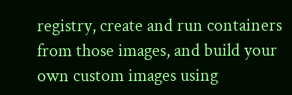registry, create and run containers from those images, and build your own custom images using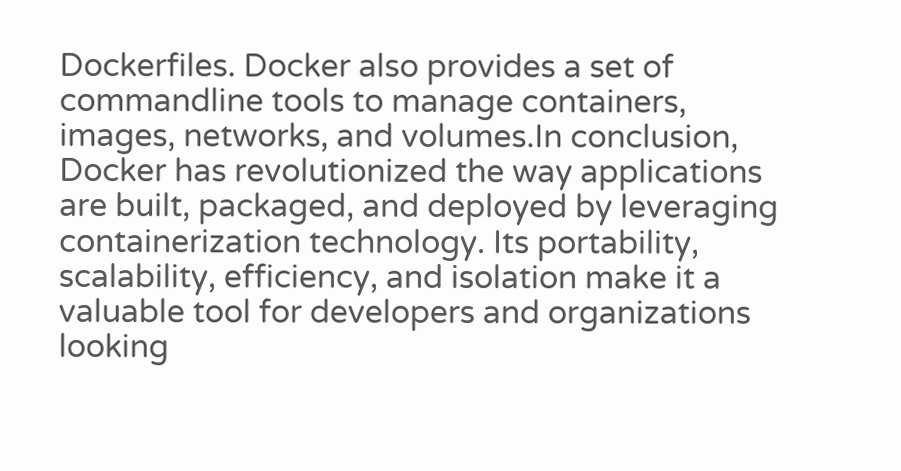Dockerfiles. Docker also provides a set of commandline tools to manage containers, images, networks, and volumes.In conclusion, Docker has revolutionized the way applications are built, packaged, and deployed by leveraging containerization technology. Its portability, scalability, efficiency, and isolation make it a valuable tool for developers and organizations looking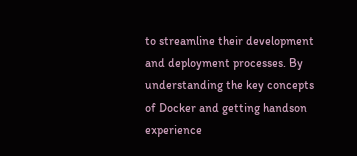to streamline their development and deployment processes. By understanding the key concepts of Docker and getting handson experience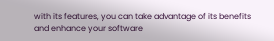with its features, you can take advantage of its benefits and enhance your software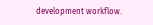development workflow.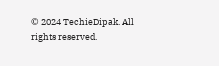© 2024 TechieDipak. All rights reserved.